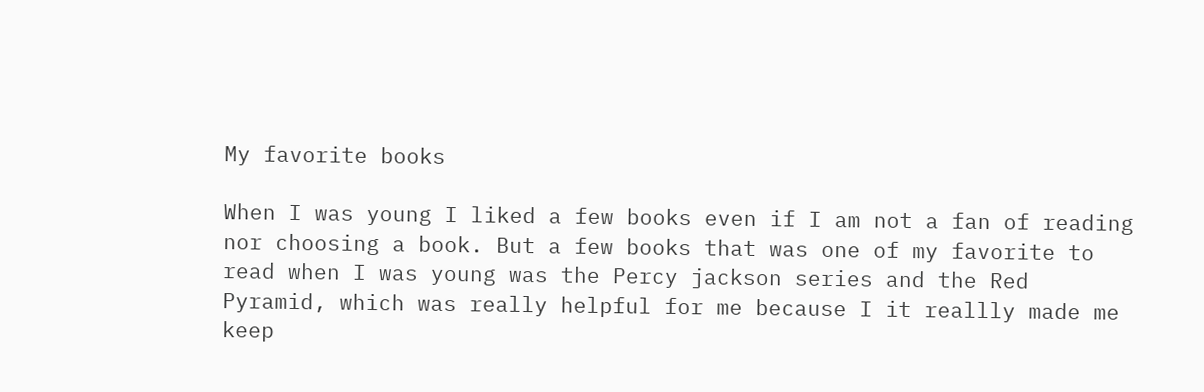My favorite books

When I was young I liked a few books even if I am not a fan of reading nor choosing a book. But a few books that was one of my favorite to read when I was young was the Percy jackson series and the Red Pyramid, which was really helpful for me because I it reallly made me keep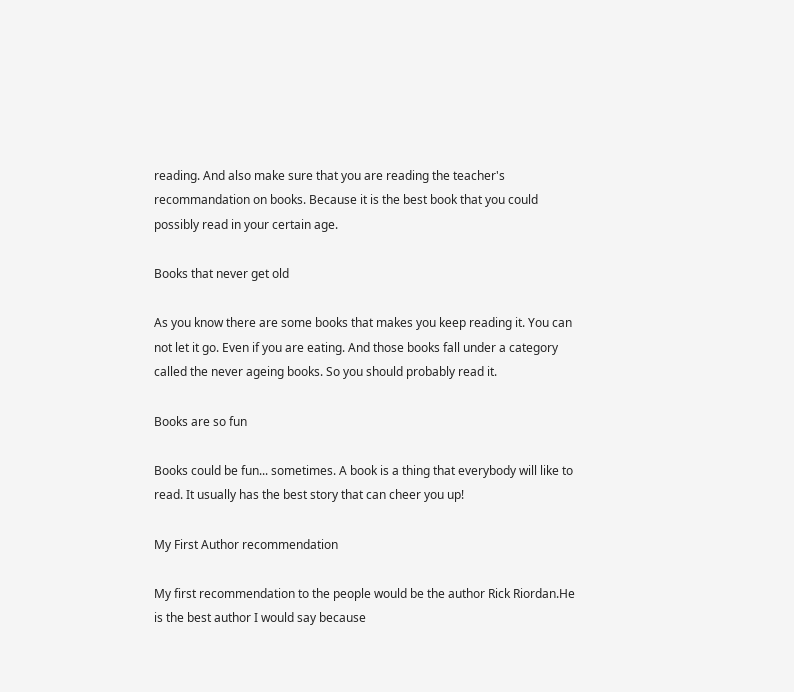reading. And also make sure that you are reading the teacher's recommandation on books. Because it is the best book that you could possibly read in your certain age.

Books that never get old

As you know there are some books that makes you keep reading it. You can not let it go. Even if you are eating. And those books fall under a category called the never ageing books. So you should probably read it.

Books are so fun

Books could be fun... sometimes. A book is a thing that everybody will like to read. It usually has the best story that can cheer you up!

My First Author recommendation

My first recommendation to the people would be the author Rick Riordan.He is the best author I would say because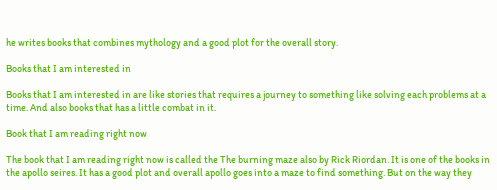he writes books that combines mythology and a good plot for the overall story.

Books that I am interested in

Books that I am interested in are like stories that requires a journey to something like solving each problems at a time. And also books that has a little combat in it.

Book that I am reading right now

The book that I am reading right now is called the The burning maze also by Rick Riordan. It is one of the books in the apollo seires. It has a good plot and overall apollo goes into a maze to find something. But on the way they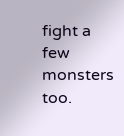fight a few monsters too.